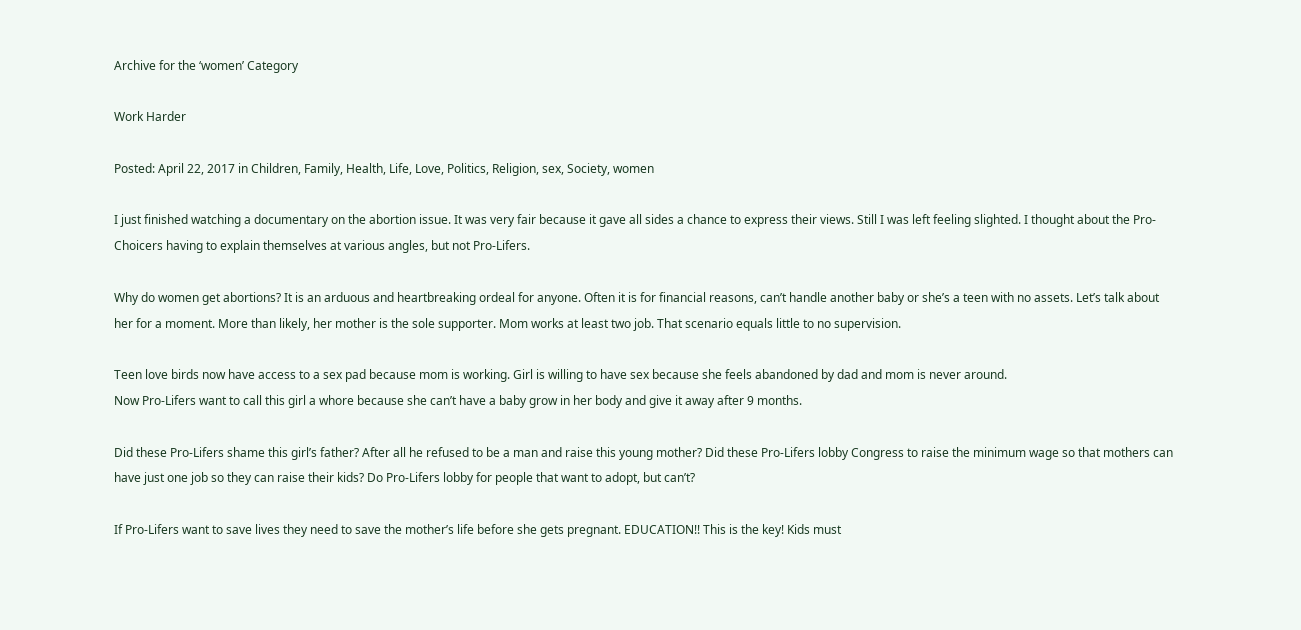Archive for the ‘women’ Category

Work Harder

Posted: April 22, 2017 in Children, Family, Health, Life, Love, Politics, Religion, sex, Society, women

I just finished watching a documentary on the abortion issue. It was very fair because it gave all sides a chance to express their views. Still I was left feeling slighted. I thought about the Pro-Choicers having to explain themselves at various angles, but not Pro-Lifers.

Why do women get abortions? It is an arduous and heartbreaking ordeal for anyone. Often it is for financial reasons, can’t handle another baby or she’s a teen with no assets. Let’s talk about her for a moment. More than likely, her mother is the sole supporter. Mom works at least two job. That scenario equals little to no supervision.

Teen love birds now have access to a sex pad because mom is working. Girl is willing to have sex because she feels abandoned by dad and mom is never around.
Now Pro-Lifers want to call this girl a whore because she can’t have a baby grow in her body and give it away after 9 months.

Did these Pro-Lifers shame this girl’s father? After all he refused to be a man and raise this young mother? Did these Pro-Lifers lobby Congress to raise the minimum wage so that mothers can have just one job so they can raise their kids? Do Pro-Lifers lobby for people that want to adopt, but can’t?

If Pro-Lifers want to save lives they need to save the mother’s life before she gets pregnant. EDUCATION!! This is the key! Kids must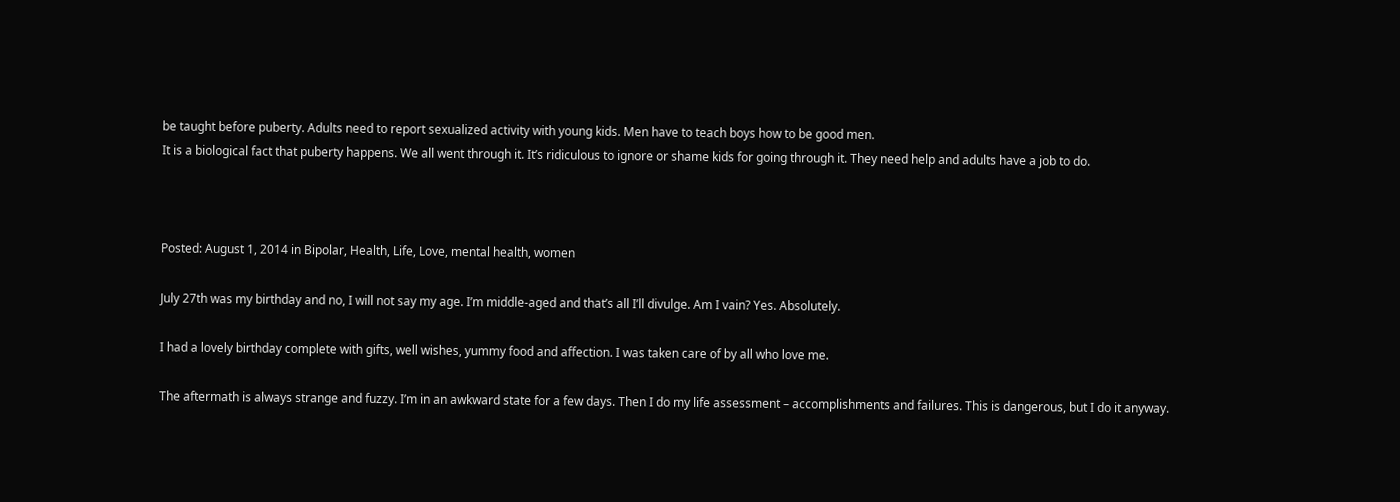be taught before puberty. Adults need to report sexualized activity with young kids. Men have to teach boys how to be good men.
It is a biological fact that puberty happens. We all went through it. It’s ridiculous to ignore or shame kids for going through it. They need help and adults have a job to do.



Posted: August 1, 2014 in Bipolar, Health, Life, Love, mental health, women

July 27th was my birthday and no, I will not say my age. I’m middle-aged and that’s all I’ll divulge. Am I vain? Yes. Absolutely.

I had a lovely birthday complete with gifts, well wishes, yummy food and affection. I was taken care of by all who love me.

The aftermath is always strange and fuzzy. I’m in an awkward state for a few days. Then I do my life assessment – accomplishments and failures. This is dangerous, but I do it anyway.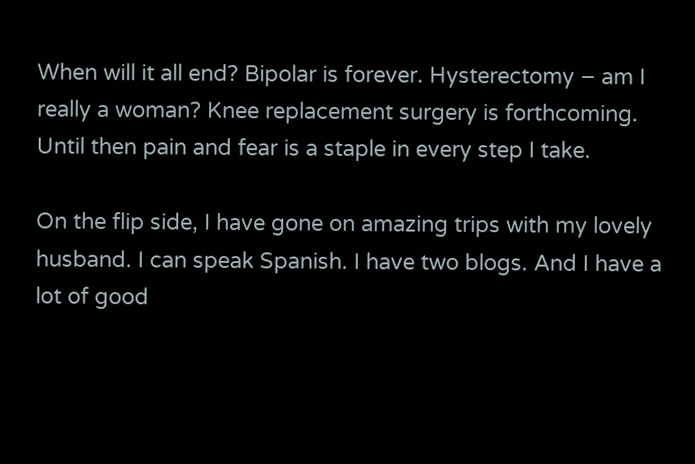When will it all end? Bipolar is forever. Hysterectomy – am I really a woman? Knee replacement surgery is forthcoming. Until then pain and fear is a staple in every step I take.

On the flip side, I have gone on amazing trips with my lovely husband. I can speak Spanish. I have two blogs. And I have a lot of good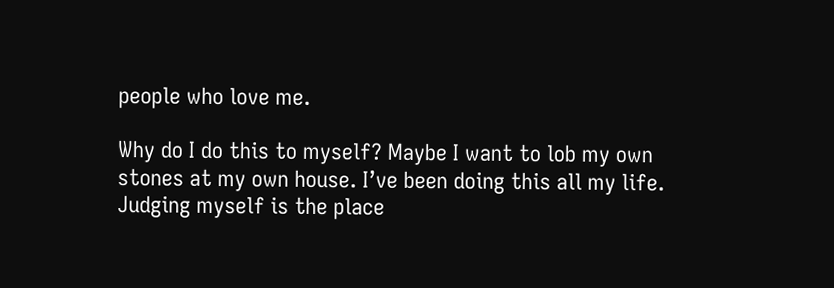people who love me.

Why do I do this to myself? Maybe I want to lob my own stones at my own house. I’ve been doing this all my life. Judging myself is the place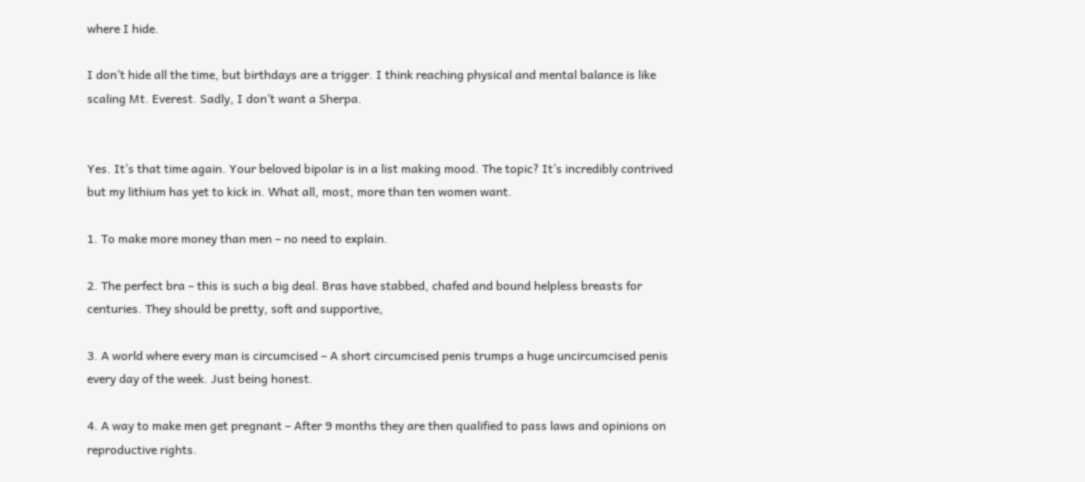where I hide.

I don’t hide all the time, but birthdays are a trigger. I think reaching physical and mental balance is like scaling Mt. Everest. Sadly, I don’t want a Sherpa.


Yes. It’s that time again. Your beloved bipolar is in a list making mood. The topic? It’s incredibly contrived but my lithium has yet to kick in. What all, most, more than ten women want.

1. To make more money than men – no need to explain.

2. The perfect bra – this is such a big deal. Bras have stabbed, chafed and bound helpless breasts for centuries. They should be pretty, soft and supportive,

3. A world where every man is circumcised – A short circumcised penis trumps a huge uncircumcised penis every day of the week. Just being honest.

4. A way to make men get pregnant – After 9 months they are then qualified to pass laws and opinions on reproductive rights.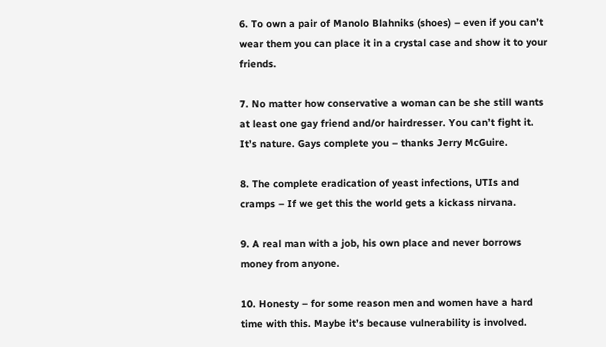6. To own a pair of Manolo Blahniks (shoes) – even if you can’t wear them you can place it in a crystal case and show it to your friends.

7. No matter how conservative a woman can be she still wants at least one gay friend and/or hairdresser. You can’t fight it. It’s nature. Gays complete you – thanks Jerry McGuire.

8. The complete eradication of yeast infections, UTIs and cramps – If we get this the world gets a kickass nirvana.

9. A real man with a job, his own place and never borrows money from anyone.

10. Honesty – for some reason men and women have a hard time with this. Maybe it’s because vulnerability is involved.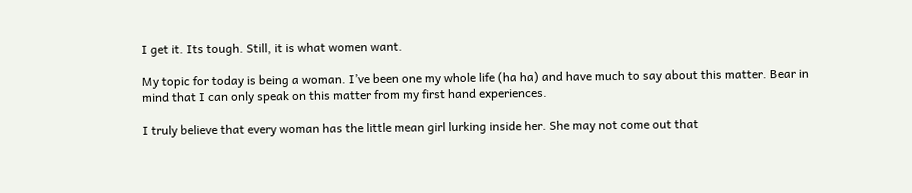I get it. Its tough. Still, it is what women want.

My topic for today is being a woman. I’ve been one my whole life (ha ha) and have much to say about this matter. Bear in mind that I can only speak on this matter from my first hand experiences.

I truly believe that every woman has the little mean girl lurking inside her. She may not come out that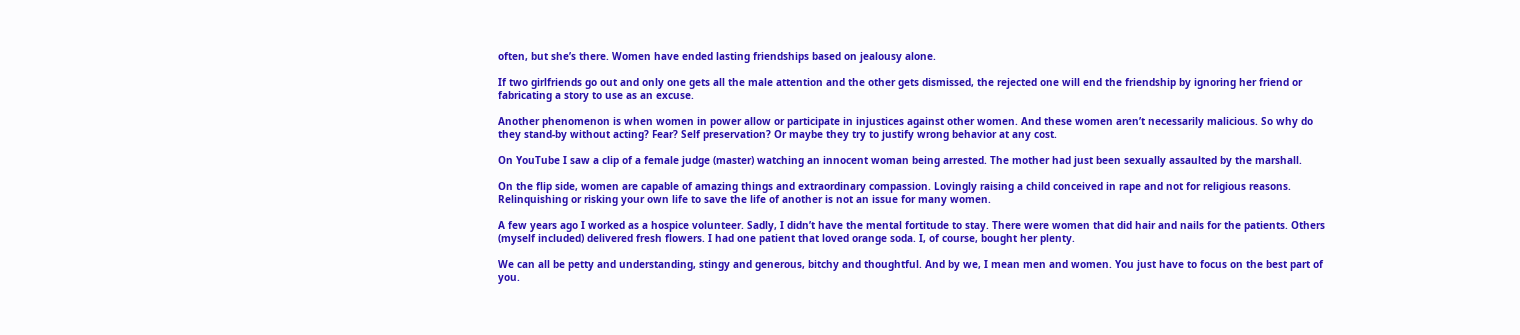often, but she’s there. Women have ended lasting friendships based on jealousy alone.

If two girlfriends go out and only one gets all the male attention and the other gets dismissed, the rejected one will end the friendship by ignoring her friend or fabricating a story to use as an excuse.

Another phenomenon is when women in power allow or participate in injustices against other women. And these women aren’t necessarily malicious. So why do they stand-by without acting? Fear? Self preservation? Or maybe they try to justify wrong behavior at any cost.

On YouTube I saw a clip of a female judge (master) watching an innocent woman being arrested. The mother had just been sexually assaulted by the marshall.

On the flip side, women are capable of amazing things and extraordinary compassion. Lovingly raising a child conceived in rape and not for religious reasons. Relinquishing or risking your own life to save the life of another is not an issue for many women.

A few years ago I worked as a hospice volunteer. Sadly, I didn’t have the mental fortitude to stay. There were women that did hair and nails for the patients. Others (myself included) delivered fresh flowers. I had one patient that loved orange soda. I, of course, bought her plenty.

We can all be petty and understanding, stingy and generous, bitchy and thoughtful. And by we, I mean men and women. You just have to focus on the best part of you.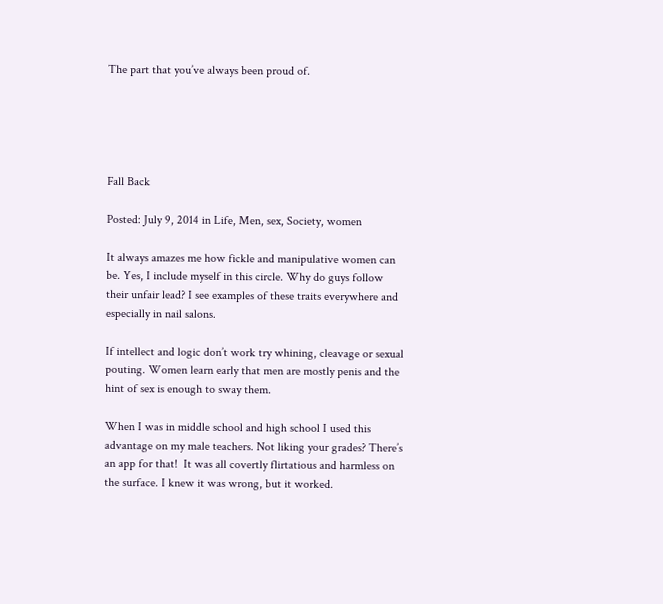The part that you’ve always been proud of.





Fall Back

Posted: July 9, 2014 in Life, Men, sex, Society, women

It always amazes me how fickle and manipulative women can be. Yes, I include myself in this circle. Why do guys follow their unfair lead? I see examples of these traits everywhere and especially in nail salons.

If intellect and logic don’t work try whining, cleavage or sexual pouting. Women learn early that men are mostly penis and the hint of sex is enough to sway them.

When I was in middle school and high school I used this advantage on my male teachers. Not liking your grades? There’s an app for that!  It was all covertly flirtatious and harmless on the surface. I knew it was wrong, but it worked.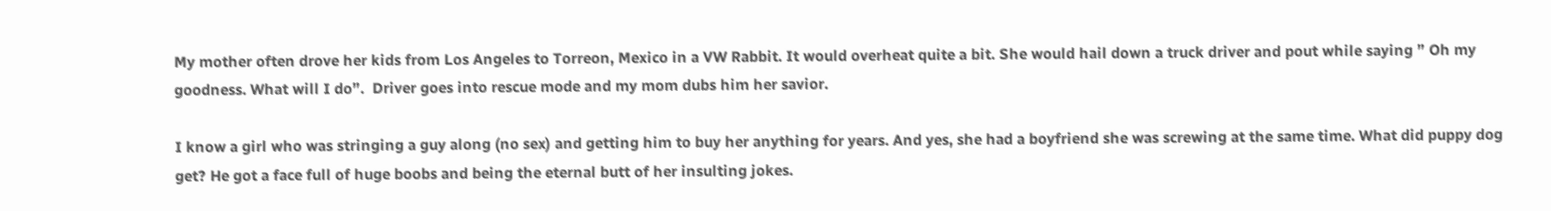My mother often drove her kids from Los Angeles to Torreon, Mexico in a VW Rabbit. It would overheat quite a bit. She would hail down a truck driver and pout while saying ” Oh my goodness. What will I do”.  Driver goes into rescue mode and my mom dubs him her savior.

I know a girl who was stringing a guy along (no sex) and getting him to buy her anything for years. And yes, she had a boyfriend she was screwing at the same time. What did puppy dog get? He got a face full of huge boobs and being the eternal butt of her insulting jokes.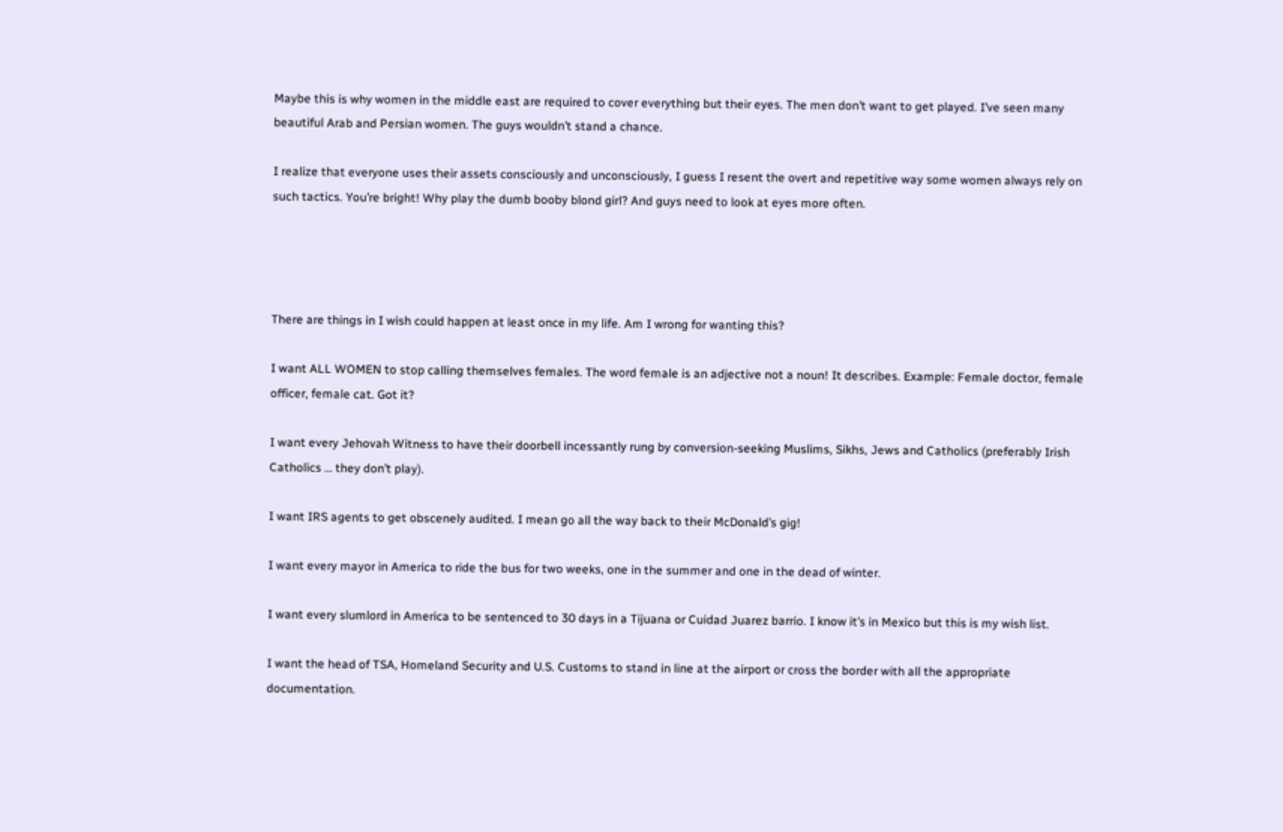Maybe this is why women in the middle east are required to cover everything but their eyes. The men don’t want to get played. I’ve seen many beautiful Arab and Persian women. The guys wouldn’t stand a chance.

I realize that everyone uses their assets consciously and unconsciously, I guess I resent the overt and repetitive way some women always rely on such tactics. You’re bright! Why play the dumb booby blond girl? And guys need to look at eyes more often.




There are things in I wish could happen at least once in my life. Am I wrong for wanting this?

I want ALL WOMEN to stop calling themselves females. The word female is an adjective not a noun! It describes. Example: Female doctor, female officer, female cat. Got it?

I want every Jehovah Witness to have their doorbell incessantly rung by conversion-seeking Muslims, Sikhs, Jews and Catholics (preferably Irish Catholics … they don’t play).

I want IRS agents to get obscenely audited. I mean go all the way back to their McDonald’s gig!

I want every mayor in America to ride the bus for two weeks, one in the summer and one in the dead of winter.

I want every slumlord in America to be sentenced to 30 days in a Tijuana or Cuidad Juarez barrio. I know it’s in Mexico but this is my wish list.

I want the head of TSA, Homeland Security and U.S. Customs to stand in line at the airport or cross the border with all the appropriate documentation.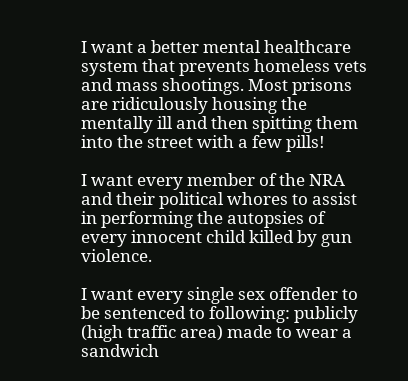I want a better mental healthcare system that prevents homeless vets and mass shootings. Most prisons are ridiculously housing the mentally ill and then spitting them into the street with a few pills!

I want every member of the NRA and their political whores to assist in performing the autopsies of every innocent child killed by gun violence.

I want every single sex offender to be sentenced to following: publicly (high traffic area) made to wear a sandwich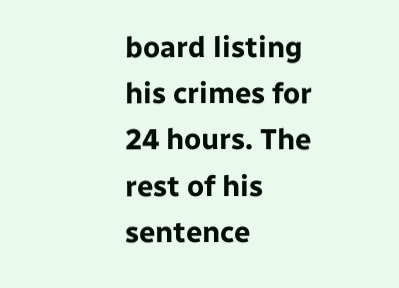board listing his crimes for 24 hours. The rest of his sentence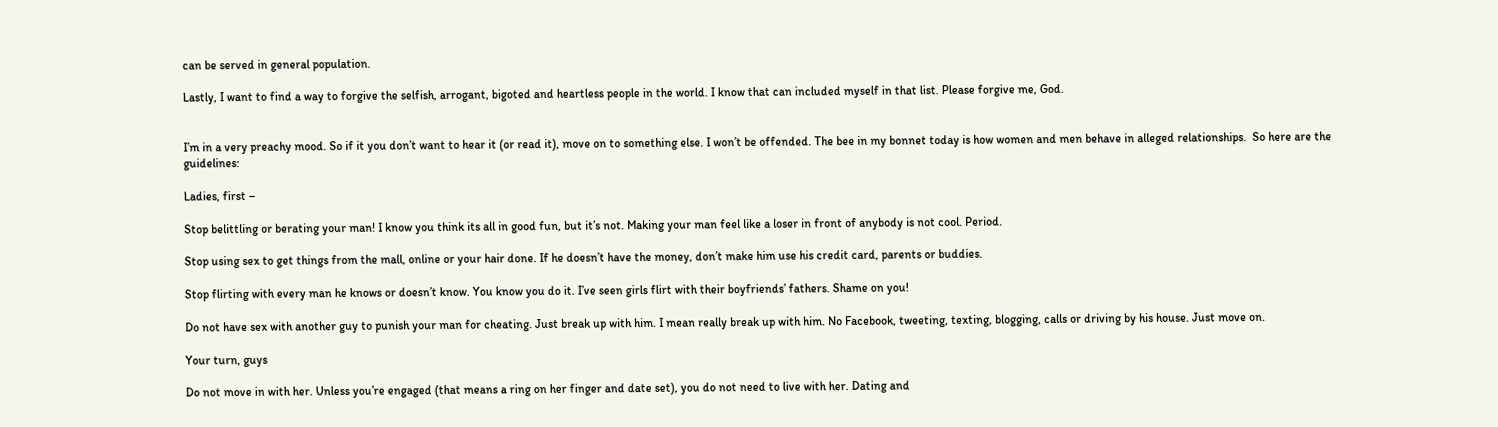can be served in general population.

Lastly, I want to find a way to forgive the selfish, arrogant, bigoted and heartless people in the world. I know that can included myself in that list. Please forgive me, God.


I’m in a very preachy mood. So if it you don’t want to hear it (or read it), move on to something else. I won’t be offended. The bee in my bonnet today is how women and men behave in alleged relationships.  So here are the guidelines:

Ladies, first –

Stop belittling or berating your man! I know you think its all in good fun, but it’s not. Making your man feel like a loser in front of anybody is not cool. Period.

Stop using sex to get things from the mall, online or your hair done. If he doesn’t have the money, don’t make him use his credit card, parents or buddies.

Stop flirting with every man he knows or doesn’t know. You know you do it. I’ve seen girls flirt with their boyfriends’ fathers. Shame on you!

Do not have sex with another guy to punish your man for cheating. Just break up with him. I mean really break up with him. No Facebook, tweeting, texting, blogging, calls or driving by his house. Just move on.

Your turn, guys

Do not move in with her. Unless you’re engaged (that means a ring on her finger and date set), you do not need to live with her. Dating and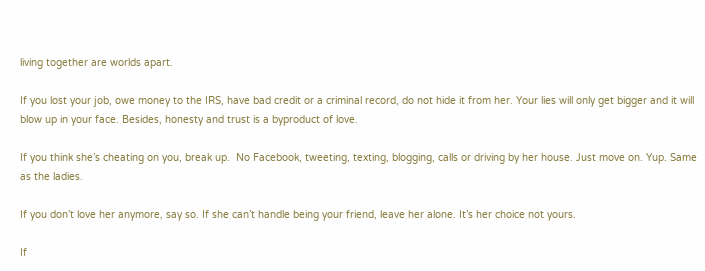living together are worlds apart.

If you lost your job, owe money to the IRS, have bad credit or a criminal record, do not hide it from her. Your lies will only get bigger and it will blow up in your face. Besides, honesty and trust is a byproduct of love.

If you think she’s cheating on you, break up.  No Facebook, tweeting, texting, blogging, calls or driving by her house. Just move on. Yup. Same as the ladies.

If you don’t love her anymore, say so. If she can’t handle being your friend, leave her alone. It’s her choice not yours.

If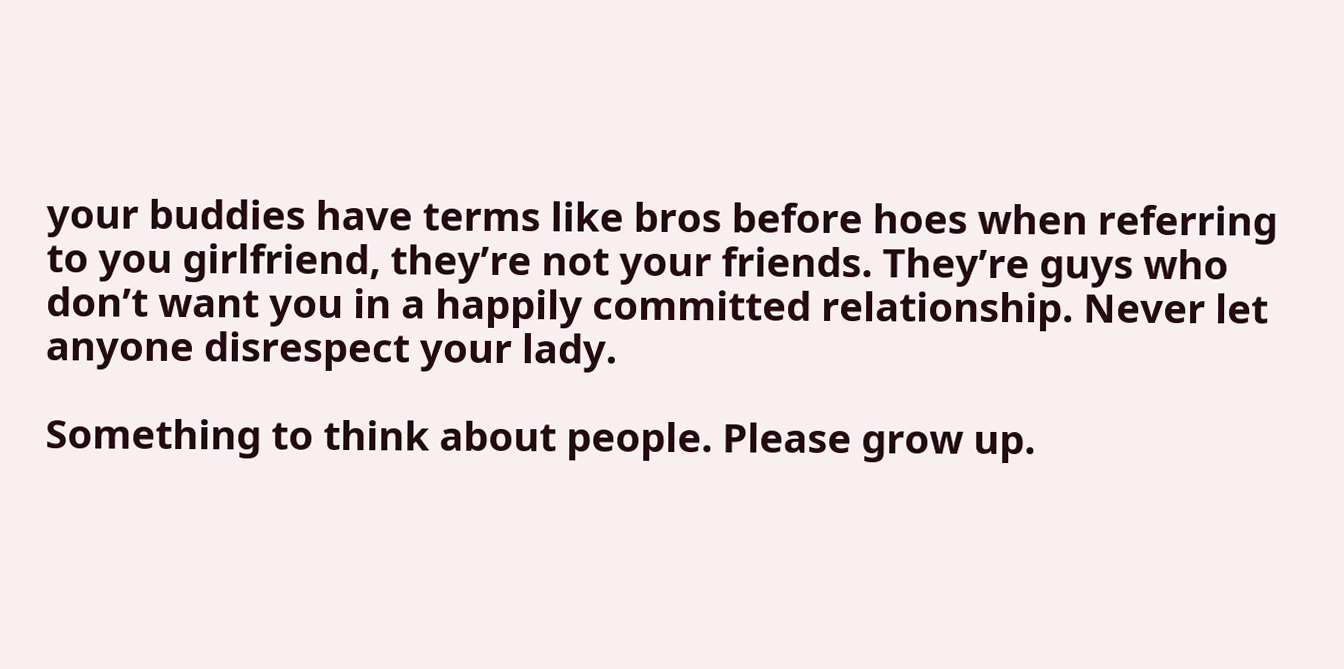your buddies have terms like bros before hoes when referring to you girlfriend, they’re not your friends. They’re guys who don’t want you in a happily committed relationship. Never let anyone disrespect your lady.

Something to think about people. Please grow up.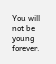You will not be young forever.